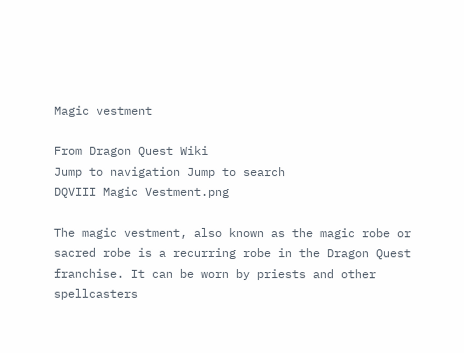Magic vestment

From Dragon Quest Wiki
Jump to navigation Jump to search
DQVIII Magic Vestment.png

The magic vestment, also known as the magic robe or sacred robe is a recurring robe in the Dragon Quest franchise. It can be worn by priests and other spellcasters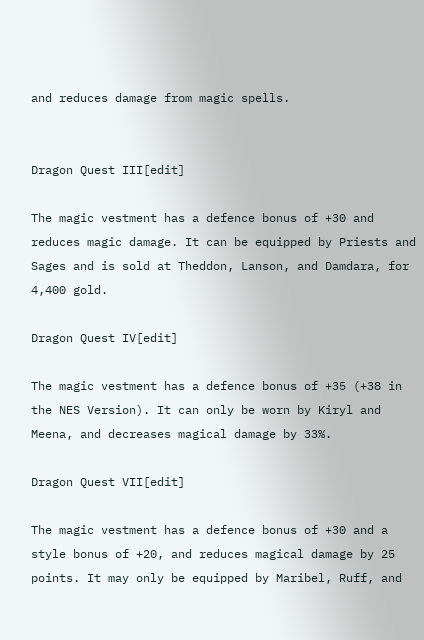and reduces damage from magic spells.


Dragon Quest III[edit]

The magic vestment has a defence bonus of +30 and reduces magic damage. It can be equipped by Priests and Sages and is sold at Theddon, Lanson, and Damdara, for 4,400 gold.

Dragon Quest IV[edit]

The magic vestment has a defence bonus of +35 (+38 in the NES Version). It can only be worn by Kiryl and Meena, and decreases magical damage by 33%.

Dragon Quest VII[edit]

The magic vestment has a defence bonus of +30 and a style bonus of +20, and reduces magical damage by 25 points. It may only be equipped by Maribel, Ruff, and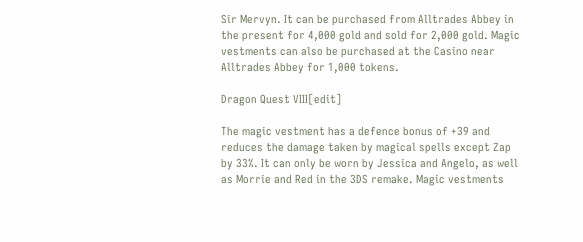Sir Mervyn. It can be purchased from Alltrades Abbey in the present for 4,000 gold and sold for 2,000 gold. Magic vestments can also be purchased at the Casino near Alltrades Abbey for 1,000 tokens.

Dragon Quest VIII[edit]

The magic vestment has a defence bonus of +39 and reduces the damage taken by magical spells except Zap by 33%. It can only be worn by Jessica and Angelo, as well as Morrie and Red in the 3DS remake. Magic vestments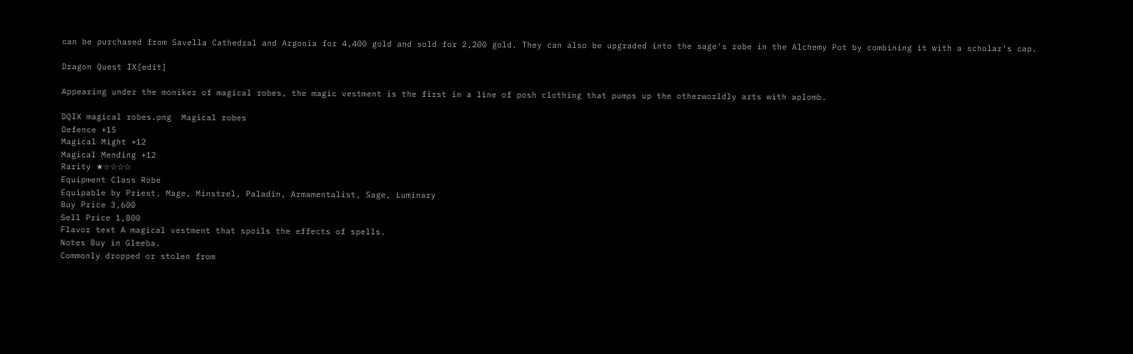can be purchased from Savella Cathedral and Argonia for 4,400 gold and sold for 2,200 gold. They can also be upgraded into the sage's robe in the Alchemy Pot by combining it with a scholar's cap.

Dragon Quest IX[edit]

Appearing under the moniker of magical robes, the magic vestment is the first in a line of posh clothing that pumps up the otherworldly arts with aplomb.

DQIX magical robes.png  Magical robes
Defence +15
Magical Might +12
Magical Mending +12
Rarity ★☆☆☆☆
Equipment Class Robe
Equipable by Priest, Mage, Minstrel, Paladin, Armamentalist, Sage, Luminary
Buy Price 3,600
Sell Price 1,800
Flavor text A magical vestment that spoils the effects of spells.
Notes Buy in Gleeba.
Commonly dropped or stolen from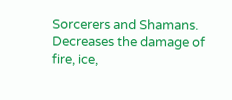Sorcerers and Shamans.
Decreases the damage of fire, ice,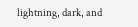lightning, dark, and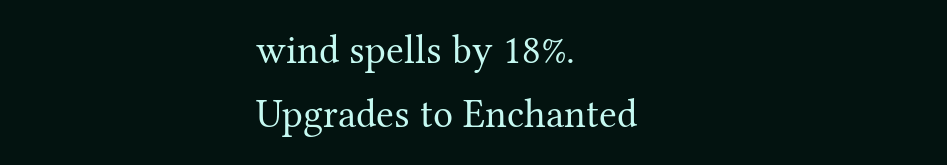wind spells by 18%.
Upgrades to Enchanted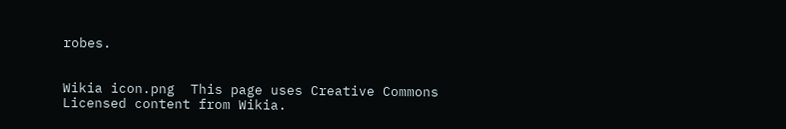robes.


Wikia icon.png  This page uses Creative Commons Licensed content from Wikia.